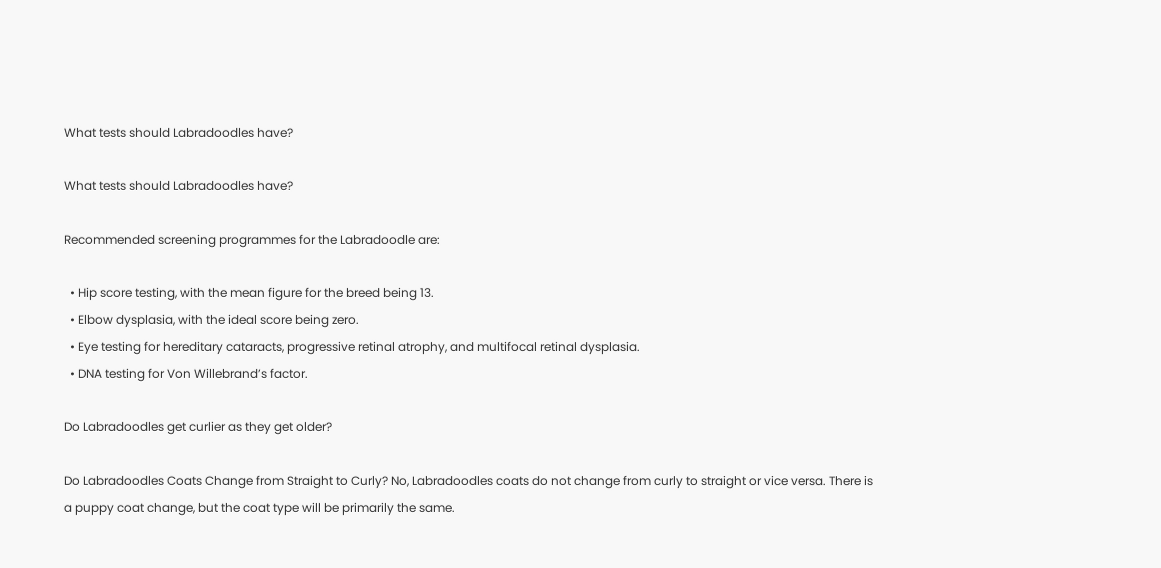What tests should Labradoodles have?

What tests should Labradoodles have?

Recommended screening programmes for the Labradoodle are:

  • Hip score testing, with the mean figure for the breed being 13.
  • Elbow dysplasia, with the ideal score being zero.
  • Eye testing for hereditary cataracts, progressive retinal atrophy, and multifocal retinal dysplasia.
  • DNA testing for Von Willebrand’s factor.

Do Labradoodles get curlier as they get older?

Do Labradoodles Coats Change from Straight to Curly? No, Labradoodles coats do not change from curly to straight or vice versa. There is a puppy coat change, but the coat type will be primarily the same.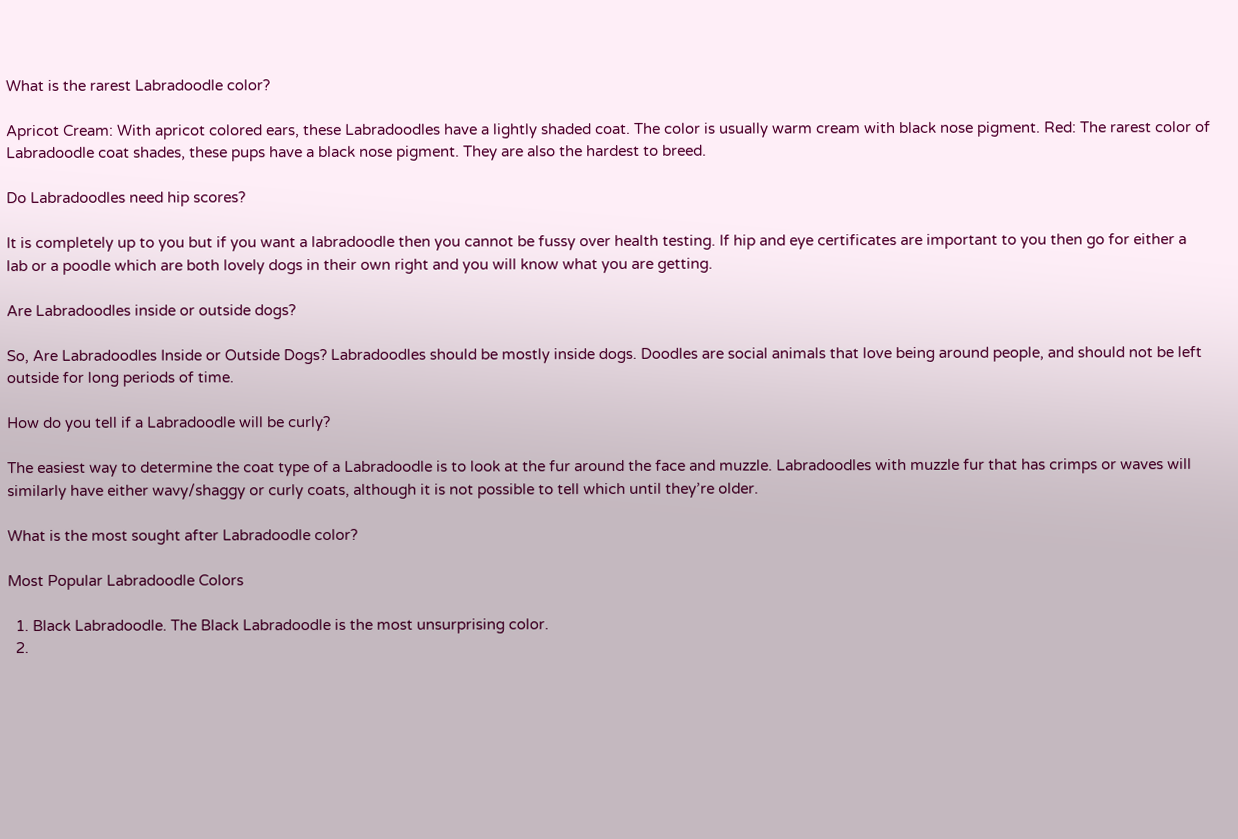What is the rarest Labradoodle color?

Apricot Cream: With apricot colored ears, these Labradoodles have a lightly shaded coat. The color is usually warm cream with black nose pigment. Red: The rarest color of Labradoodle coat shades, these pups have a black nose pigment. They are also the hardest to breed.

Do Labradoodles need hip scores?

It is completely up to you but if you want a labradoodle then you cannot be fussy over health testing. If hip and eye certificates are important to you then go for either a lab or a poodle which are both lovely dogs in their own right and you will know what you are getting.

Are Labradoodles inside or outside dogs?

So, Are Labradoodles Inside or Outside Dogs? Labradoodles should be mostly inside dogs. Doodles are social animals that love being around people, and should not be left outside for long periods of time.

How do you tell if a Labradoodle will be curly?

The easiest way to determine the coat type of a Labradoodle is to look at the fur around the face and muzzle. Labradoodles with muzzle fur that has crimps or waves will similarly have either wavy/shaggy or curly coats, although it is not possible to tell which until they’re older.

What is the most sought after Labradoodle color?

Most Popular Labradoodle Colors

  1. Black Labradoodle. The Black Labradoodle is the most unsurprising color.
  2.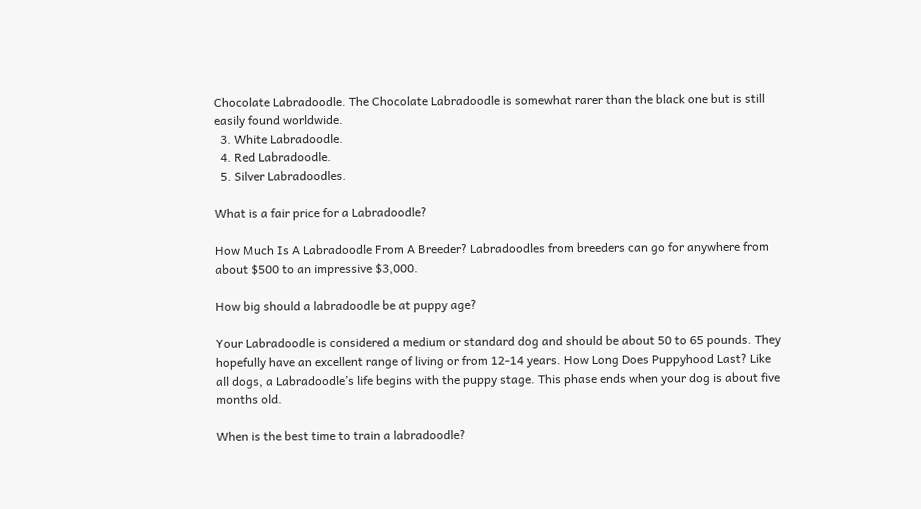Chocolate Labradoodle. The Chocolate Labradoodle is somewhat rarer than the black one but is still easily found worldwide.
  3. White Labradoodle.
  4. Red Labradoodle.
  5. Silver Labradoodles.

What is a fair price for a Labradoodle?

How Much Is A Labradoodle From A Breeder? Labradoodles from breeders can go for anywhere from about $500 to an impressive $3,000.

How big should a labradoodle be at puppy age?

Your Labradoodle is considered a medium or standard dog and should be about 50 to 65 pounds. They hopefully have an excellent range of living or from 12-14 years. How Long Does Puppyhood Last? Like all dogs, a Labradoodle’s life begins with the puppy stage. This phase ends when your dog is about five months old.

When is the best time to train a labradoodle?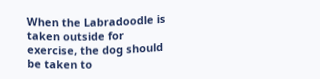When the Labradoodle is taken outside for exercise, the dog should be taken to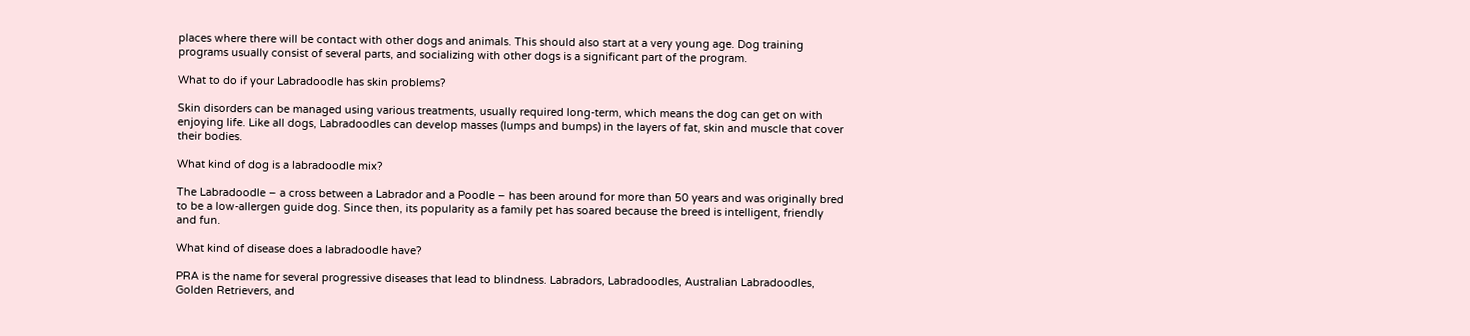places where there will be contact with other dogs and animals. This should also start at a very young age. Dog training programs usually consist of several parts, and socializing with other dogs is a significant part of the program.

What to do if your Labradoodle has skin problems?

Skin disorders can be managed using various treatments, usually required long-term, which means the dog can get on with enjoying life. Like all dogs, Labradoodles can develop masses (lumps and bumps) in the layers of fat, skin and muscle that cover their bodies.

What kind of dog is a labradoodle mix?

The Labradoodle – a cross between a Labrador and a Poodle – has been around for more than 50 years and was originally bred to be a low-allergen guide dog. Since then, its popularity as a family pet has soared because the breed is intelligent, friendly and fun.

What kind of disease does a labradoodle have?

PRA is the name for several progressive diseases that lead to blindness. Labradors, Labradoodles, Australian Labradoodles, Golden Retrievers, and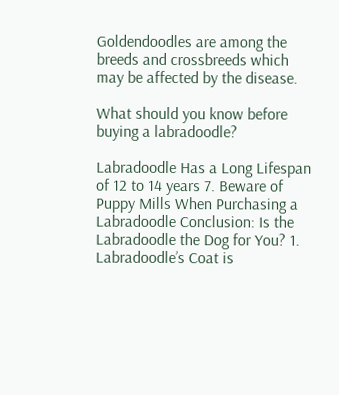Goldendoodles are among the breeds and crossbreeds which may be affected by the disease.

What should you know before buying a labradoodle?

Labradoodle Has a Long Lifespan of 12 to 14 years 7. Beware of Puppy Mills When Purchasing a Labradoodle Conclusion: Is the Labradoodle the Dog for You? 1. Labradoodle’s Coat is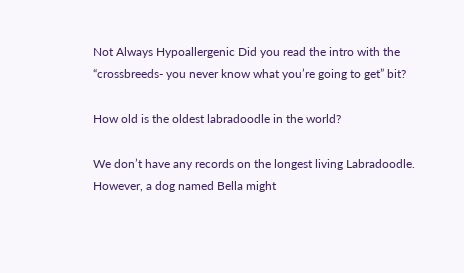Not Always Hypoallergenic Did you read the intro with the “crossbreeds- you never know what you’re going to get” bit?

How old is the oldest labradoodle in the world?

We don’t have any records on the longest living Labradoodle. However, a dog named Bella might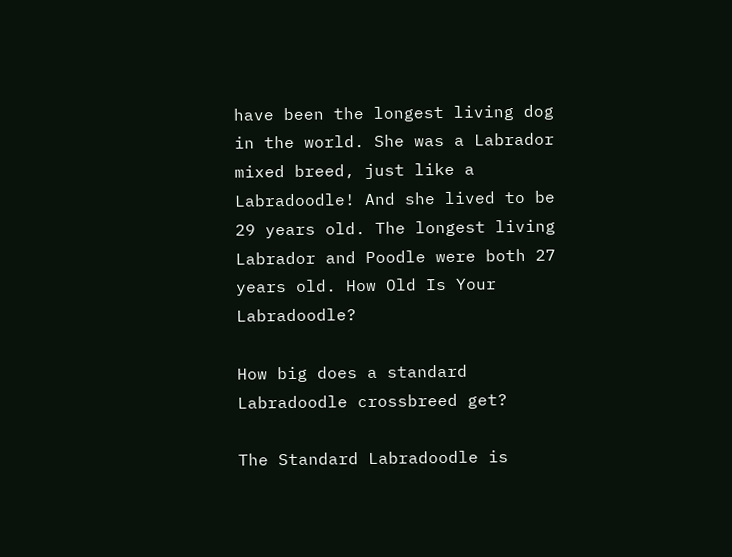have been the longest living dog in the world. She was a Labrador mixed breed, just like a Labradoodle! And she lived to be 29 years old. The longest living Labrador and Poodle were both 27 years old. How Old Is Your Labradoodle?

How big does a standard Labradoodle crossbreed get?

The Standard Labradoodle is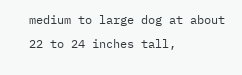medium to large dog at about 22 to 24 inches tall,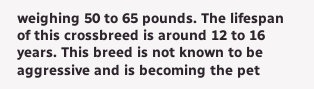weighing 50 to 65 pounds. The lifespan of this crossbreed is around 12 to 16 years. This breed is not known to be aggressive and is becoming the pet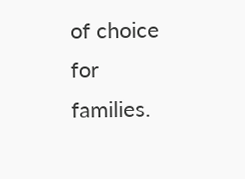of choice for families.